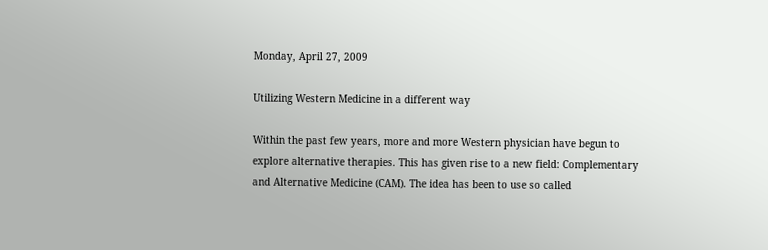Monday, April 27, 2009

Utilizing Western Medicine in a different way

Within the past few years, more and more Western physician have begun to explore alternative therapies. This has given rise to a new field: Complementary and Alternative Medicine (CAM). The idea has been to use so called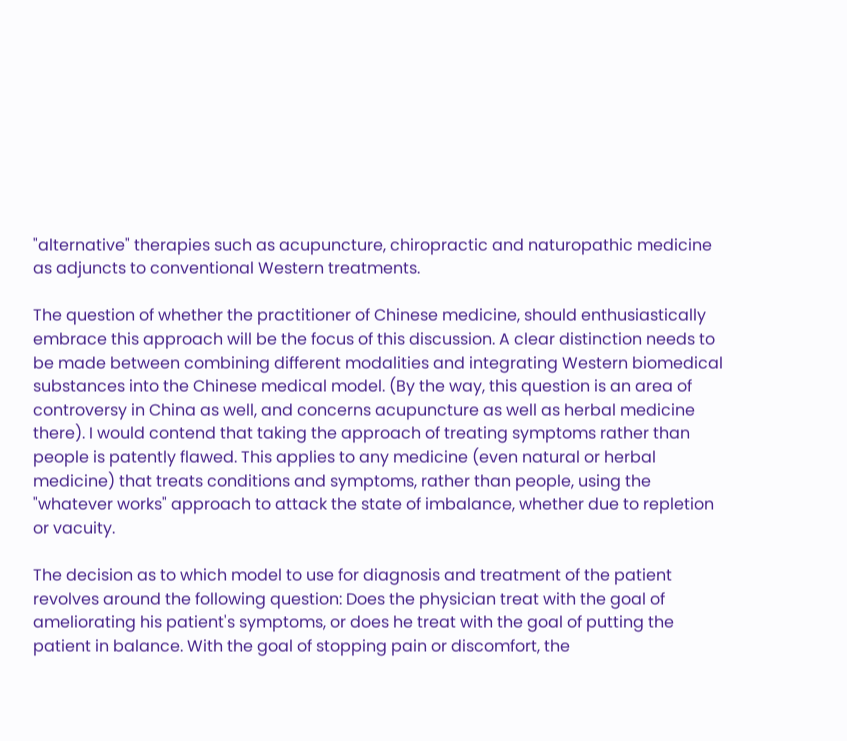"alternative" therapies such as acupuncture, chiropractic and naturopathic medicine as adjuncts to conventional Western treatments.

The question of whether the practitioner of Chinese medicine, should enthusiastically embrace this approach will be the focus of this discussion. A clear distinction needs to be made between combining different modalities and integrating Western biomedical substances into the Chinese medical model. (By the way, this question is an area of controversy in China as well, and concerns acupuncture as well as herbal medicine there). I would contend that taking the approach of treating symptoms rather than people is patently flawed. This applies to any medicine (even natural or herbal medicine) that treats conditions and symptoms, rather than people, using the "whatever works" approach to attack the state of imbalance, whether due to repletion or vacuity.

The decision as to which model to use for diagnosis and treatment of the patient revolves around the following question: Does the physician treat with the goal of ameliorating his patient's symptoms, or does he treat with the goal of putting the patient in balance. With the goal of stopping pain or discomfort, the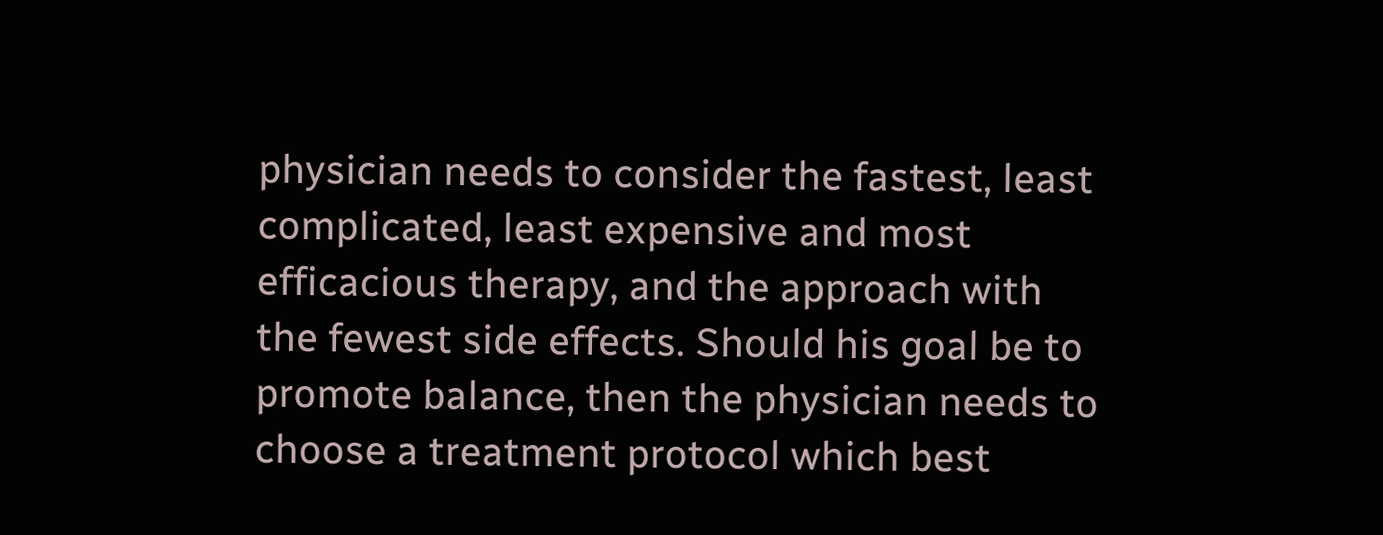physician needs to consider the fastest, least complicated, least expensive and most efficacious therapy, and the approach with the fewest side effects. Should his goal be to promote balance, then the physician needs to choose a treatment protocol which best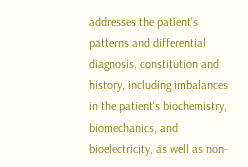addresses the patient's patterns and differential diagnosis, constitution and history, including imbalances in the patient's biochemistry, biomechanics, and bioelectricity, as well as non-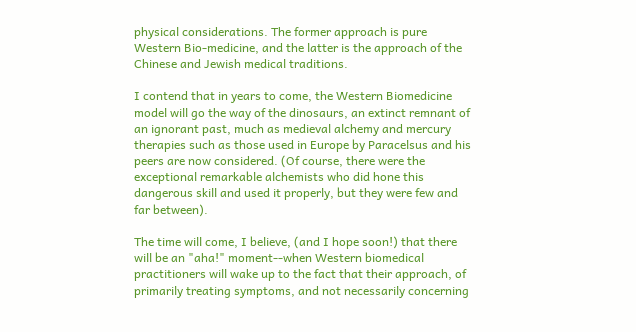physical considerations. The former approach is pure Western Bio-medicine, and the latter is the approach of the Chinese and Jewish medical traditions.

I contend that in years to come, the Western Biomedicine model will go the way of the dinosaurs, an extinct remnant of an ignorant past, much as medieval alchemy and mercury therapies such as those used in Europe by Paracelsus and his peers are now considered. (Of course, there were the exceptional remarkable alchemists who did hone this dangerous skill and used it properly, but they were few and far between).

The time will come, I believe, (and I hope soon!) that there will be an "aha!" moment--when Western biomedical practitioners will wake up to the fact that their approach, of primarily treating symptoms, and not necessarily concerning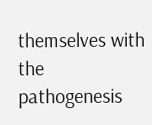themselves with the pathogenesis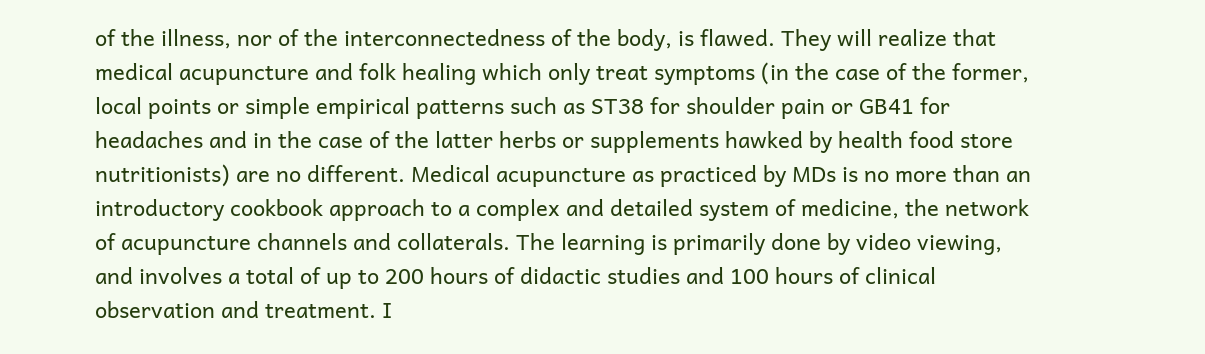of the illness, nor of the interconnectedness of the body, is flawed. They will realize that medical acupuncture and folk healing which only treat symptoms (in the case of the former, local points or simple empirical patterns such as ST38 for shoulder pain or GB41 for headaches and in the case of the latter herbs or supplements hawked by health food store nutritionists) are no different. Medical acupuncture as practiced by MDs is no more than an introductory cookbook approach to a complex and detailed system of medicine, the network of acupuncture channels and collaterals. The learning is primarily done by video viewing, and involves a total of up to 200 hours of didactic studies and 100 hours of clinical observation and treatment. I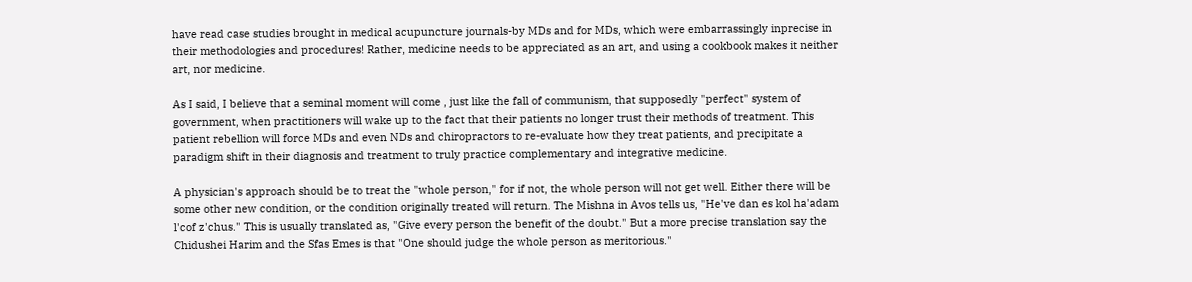have read case studies brought in medical acupuncture journals-by MDs and for MDs, which were embarrassingly inprecise in their methodologies and procedures! Rather, medicine needs to be appreciated as an art, and using a cookbook makes it neither art, nor medicine.

As I said, I believe that a seminal moment will come , just like the fall of communism, that supposedly "perfect" system of government, when practitioners will wake up to the fact that their patients no longer trust their methods of treatment. This patient rebellion will force MDs and even NDs and chiropractors to re-evaluate how they treat patients, and precipitate a paradigm shift in their diagnosis and treatment to truly practice complementary and integrative medicine.

A physician's approach should be to treat the "whole person," for if not, the whole person will not get well. Either there will be some other new condition, or the condition originally treated will return. The Mishna in Avos tells us, "He've dan es kol ha'adam l'cof z'chus." This is usually translated as, "Give every person the benefit of the doubt." But a more precise translation say the Chidushei Harim and the Sfas Emes is that "One should judge the whole person as meritorious."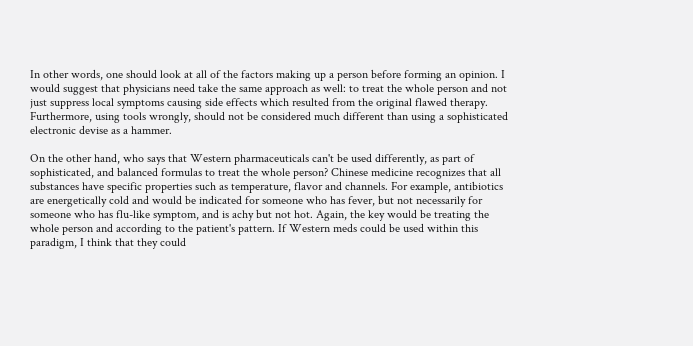In other words, one should look at all of the factors making up a person before forming an opinion. I would suggest that physicians need take the same approach as well: to treat the whole person and not just suppress local symptoms causing side effects which resulted from the original flawed therapy. Furthermore, using tools wrongly, should not be considered much different than using a sophisticated electronic devise as a hammer.

On the other hand, who says that Western pharmaceuticals can't be used differently, as part of sophisticated, and balanced formulas to treat the whole person? Chinese medicine recognizes that all substances have specific properties such as temperature, flavor and channels. For example, antibiotics are energetically cold and would be indicated for someone who has fever, but not necessarily for someone who has flu-like symptom, and is achy but not hot. Again, the key would be treating the whole person and according to the patient's pattern. If Western meds could be used within this paradigm, I think that they could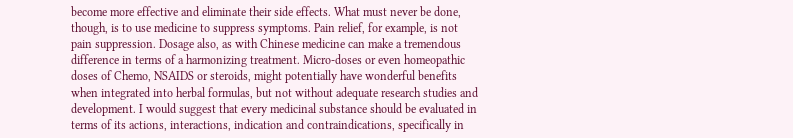become more effective and eliminate their side effects. What must never be done, though, is to use medicine to suppress symptoms. Pain relief, for example, is not pain suppression. Dosage also, as with Chinese medicine can make a tremendous difference in terms of a harmonizing treatment. Micro-doses or even homeopathic doses of Chemo, NSAIDS or steroids, might potentially have wonderful benefits when integrated into herbal formulas, but not without adequate research studies and development. I would suggest that every medicinal substance should be evaluated in terms of its actions, interactions, indication and contraindications, specifically in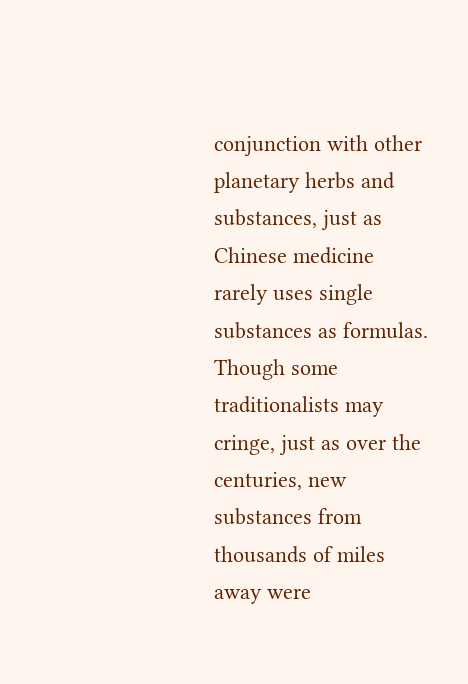conjunction with other planetary herbs and substances, just as Chinese medicine rarely uses single substances as formulas. Though some traditionalists may cringe, just as over the centuries, new substances from thousands of miles away were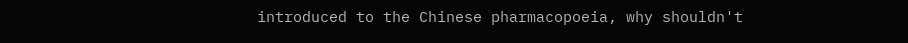introduced to the Chinese pharmacopoeia, why shouldn't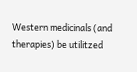Western medicinals (and therapies) be utilitzed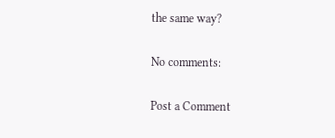the same way?

No comments:

Post a Comment